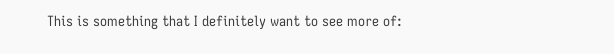This is something that I definitely want to see more of: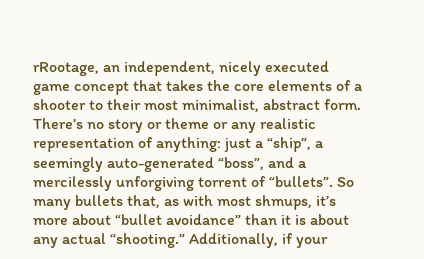rRootage, an independent, nicely executed game concept that takes the core elements of a shooter to their most minimalist, abstract form. There’s no story or theme or any realistic representation of anything: just a “ship”, a seemingly auto-generated “boss”, and a mercilessly unforgiving torrent of “bullets”. So many bullets that, as with most shmups, it’s more about “bullet avoidance” than it is about any actual “shooting.” Additionally, if your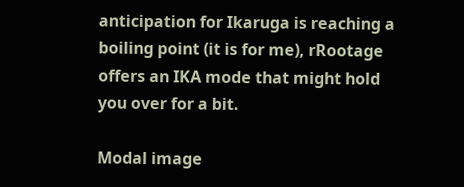anticipation for Ikaruga is reaching a boiling point (it is for me), rRootage offers an IKA mode that might hold you over for a bit.

Modal image